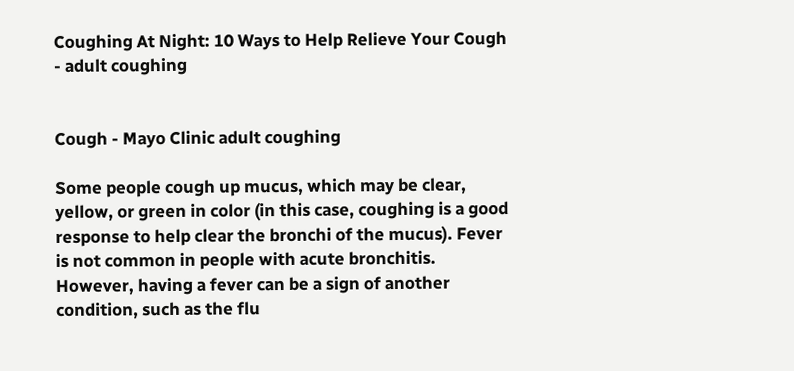Coughing At Night: 10 Ways to Help Relieve Your Cough - adult coughing


Cough - Mayo Clinic adult coughing

Some people cough up mucus, which may be clear, yellow, or green in color (in this case, coughing is a good response to help clear the bronchi of the mucus). Fever is not common in people with acute bronchitis. However, having a fever can be a sign of another condition, such as the flu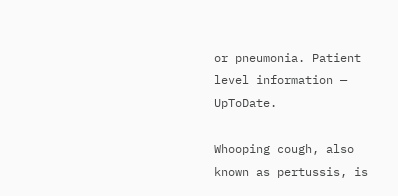or pneumonia. Patient level information — UpToDate.

Whooping cough, also known as pertussis, is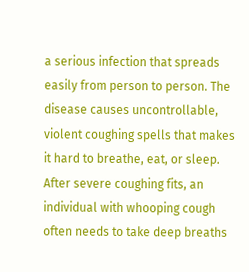a serious infection that spreads easily from person to person. The disease causes uncontrollable, violent coughing spells that makes it hard to breathe, eat, or sleep. After severe coughing fits, an individual with whooping cough often needs to take deep breaths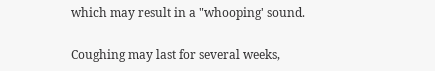which may result in a "whooping' sound.

Coughing may last for several weeks,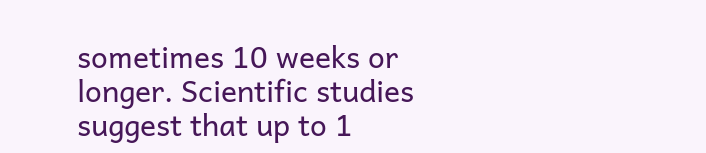sometimes 10 weeks or longer. Scientific studies suggest that up to 1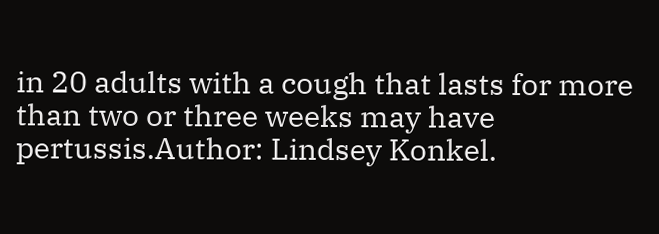in 20 adults with a cough that lasts for more than two or three weeks may have pertussis.Author: Lindsey Konkel.